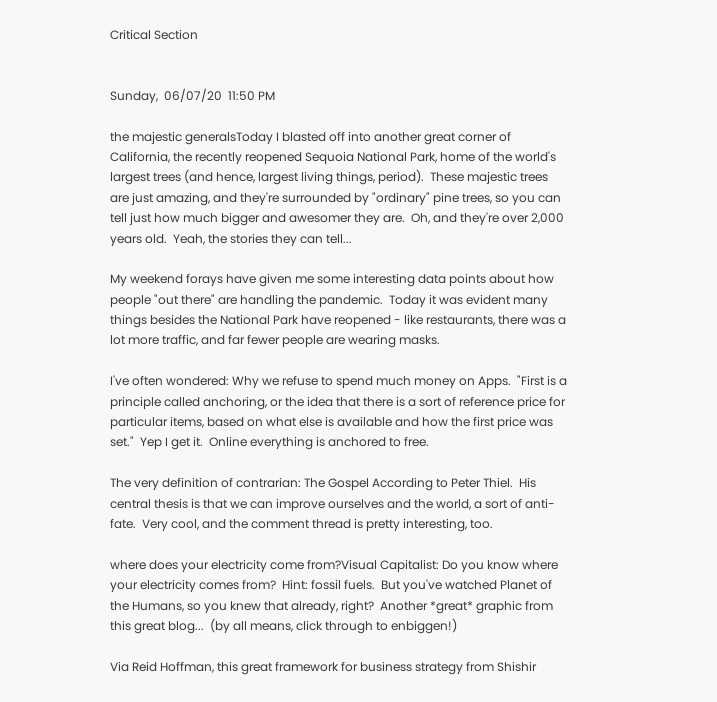Critical Section


Sunday,  06/07/20  11:50 PM

the majestic generalsToday I blasted off into another great corner of California, the recently reopened Sequoia National Park, home of the world's largest trees (and hence, largest living things, period).  These majestic trees are just amazing, and they're surrounded by "ordinary" pine trees, so you can tell just how much bigger and awesomer they are.  Oh, and they're over 2,000 years old.  Yeah, the stories they can tell...

My weekend forays have given me some interesting data points about how people "out there" are handling the pandemic.  Today it was evident many things besides the National Park have reopened - like restaurants, there was a lot more traffic, and far fewer people are wearing masks.

I've often wondered: Why we refuse to spend much money on Apps.  "First is a principle called anchoring, or the idea that there is a sort of reference price for particular items, based on what else is available and how the first price was set."  Yep I get it.  Online everything is anchored to free.

The very definition of contrarian: The Gospel According to Peter Thiel.  His central thesis is that we can improve ourselves and the world, a sort of anti-fate.  Very cool, and the comment thread is pretty interesting, too.

where does your electricity come from?Visual Capitalist: Do you know where your electricity comes from?  Hint: fossil fuels.  But you've watched Planet of the Humans, so you knew that already, right?  Another *great* graphic from this great blog...  (by all means, click through to enbiggen!)

Via Reid Hoffman, this great framework for business strategy from Shishir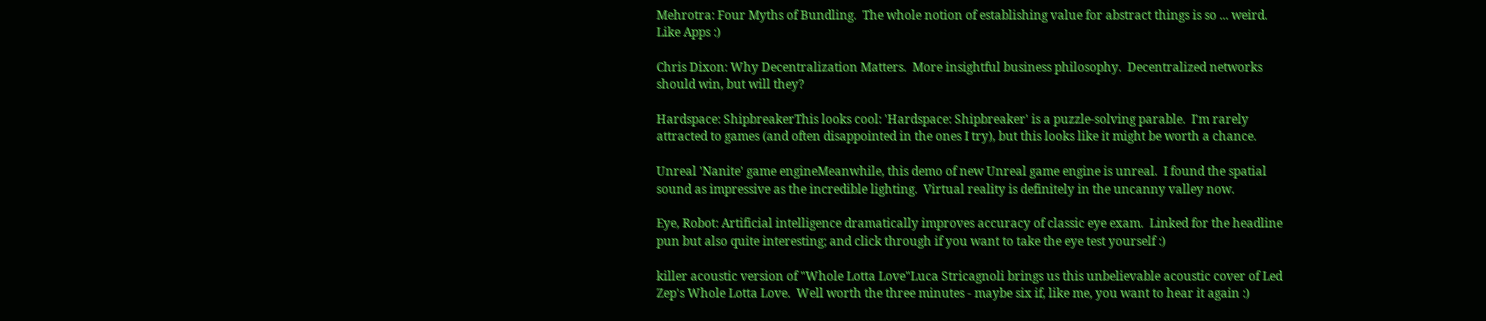Mehrotra: Four Myths of Bundling.  The whole notion of establishing value for abstract things is so ... weird.  Like Apps :)

Chris Dixon: Why Decentralization Matters.  More insightful business philosophy.  Decentralized networks should win, but will they?

Hardspace: ShipbreakerThis looks cool: 'Hardspace: Shipbreaker' is a puzzle-solving parable.  I'm rarely attracted to games (and often disappointed in the ones I try), but this looks like it might be worth a chance.

Unreal 'Nanite' game engineMeanwhile, this demo of new Unreal game engine is unreal.  I found the spatial sound as impressive as the incredible lighting.  Virtual reality is definitely in the uncanny valley now.

Eye, Robot: Artificial intelligence dramatically improves accuracy of classic eye exam.  Linked for the headline pun but also quite interesting; and click through if you want to take the eye test yourself :)

killer acoustic version of "Whole Lotta Love"Luca Stricagnoli brings us this unbelievable acoustic cover of Led Zep's Whole Lotta Love.  Well worth the three minutes - maybe six if, like me, you want to hear it again :)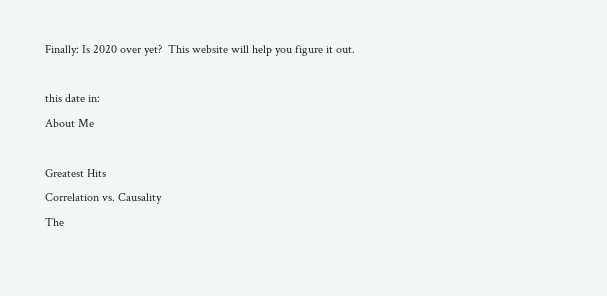Finally: Is 2020 over yet?  This website will help you figure it out.

this date in:
About Me

Greatest Hits
Correlation vs. Causality
The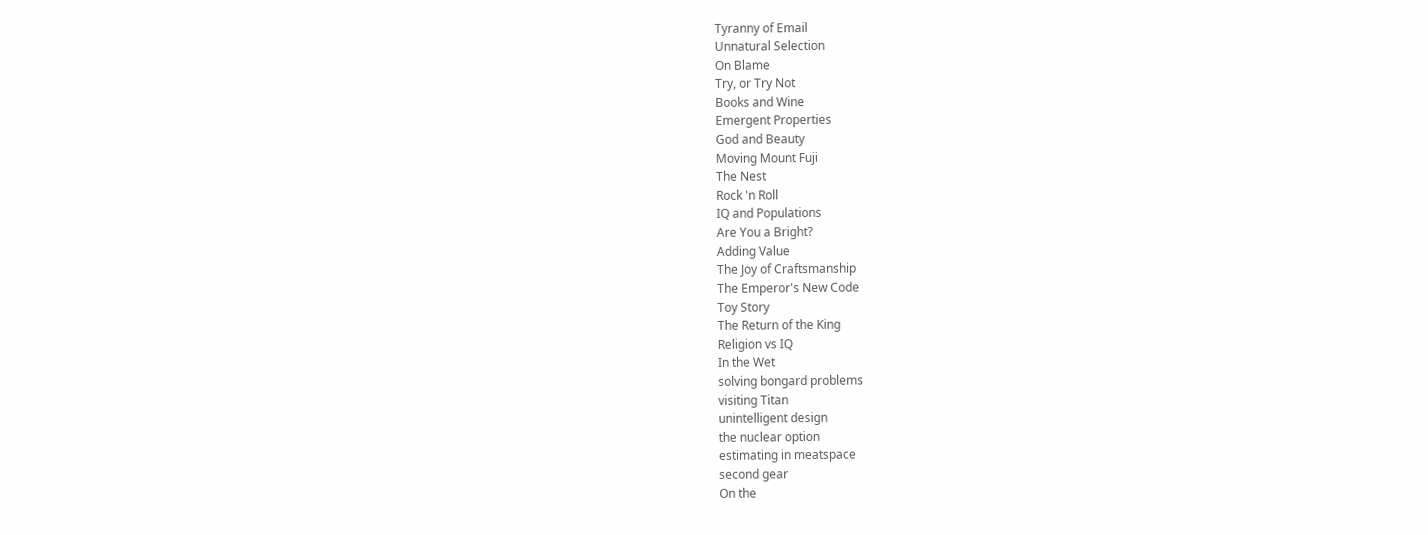Tyranny of Email
Unnatural Selection
On Blame
Try, or Try Not
Books and Wine
Emergent Properties
God and Beauty
Moving Mount Fuji
The Nest
Rock 'n Roll
IQ and Populations
Are You a Bright?
Adding Value
The Joy of Craftsmanship
The Emperor's New Code
Toy Story
The Return of the King
Religion vs IQ
In the Wet
solving bongard problems
visiting Titan
unintelligent design
the nuclear option
estimating in meatspace
second gear
On the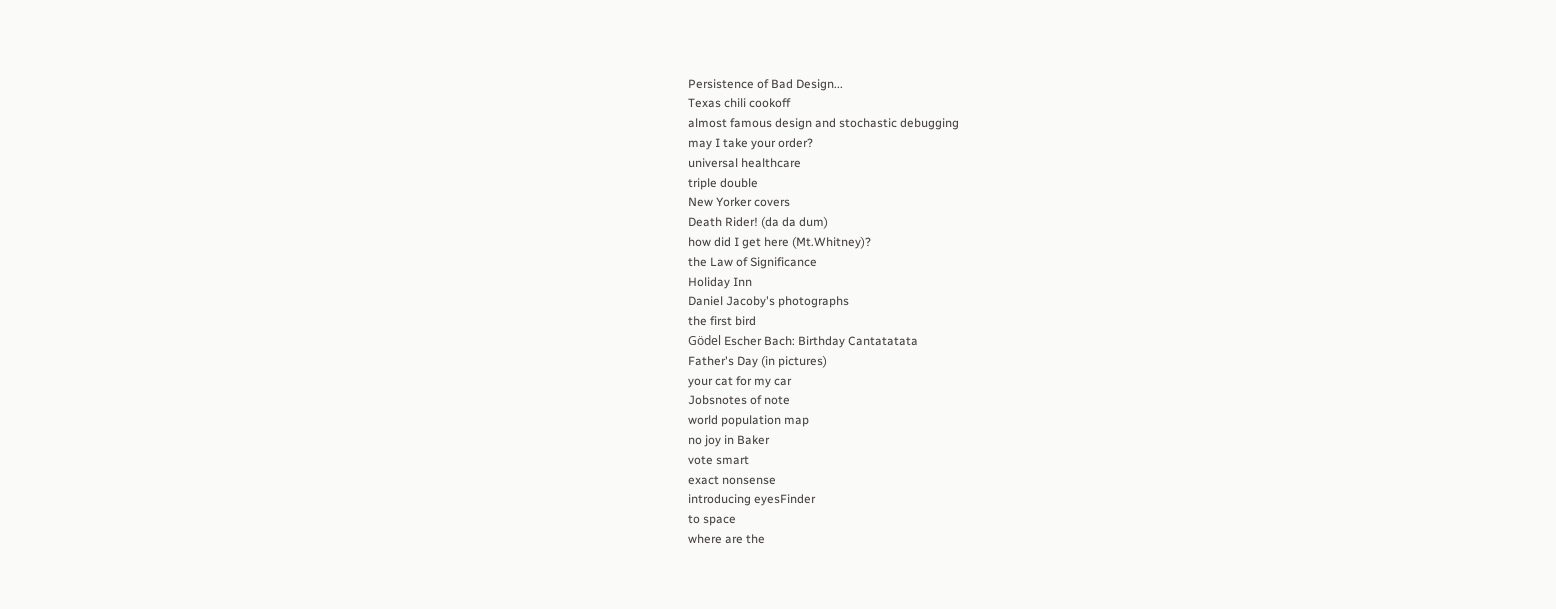Persistence of Bad Design...
Texas chili cookoff
almost famous design and stochastic debugging
may I take your order?
universal healthcare
triple double
New Yorker covers
Death Rider! (da da dum)
how did I get here (Mt.Whitney)?
the Law of Significance
Holiday Inn
Daniel Jacoby's photographs
the first bird
Gödel Escher Bach: Birthday Cantatatata
Father's Day (in pictures)
your cat for my car
Jobsnotes of note
world population map
no joy in Baker
vote smart
exact nonsense
introducing eyesFinder
to space
where are the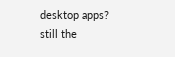desktop apps?
still the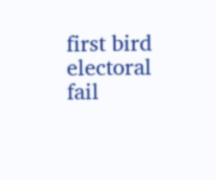first bird
electoral fail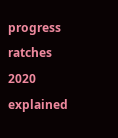progress ratches
2020 explained